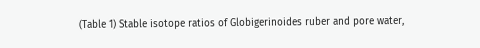(Table 1) Stable isotope ratios of Globigerinoides ruber and pore water,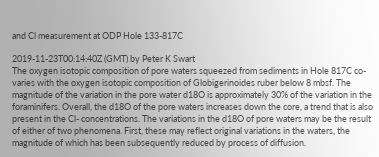and Cl measurement at ODP Hole 133-817C

2019-11-23T00:14:40Z (GMT) by Peter K Swart
The oxygen isotopic composition of pore waters squeezed from sediments in Hole 817C co-varies with the oxygen isotopic composition of Globigerinoides ruber below 8 mbsf. The magnitude of the variation in the pore water d18O is approximately 30% of the variation in the foraminifers. Overall, the d18O of the pore waters increases down the core, a trend that is also present in the Cl- concentrations. The variations in the d18O of pore waters may be the result of either of two phenomena. First, these may reflect original variations in the waters, the magnitude of which has been subsequently reduced by process of diffusion.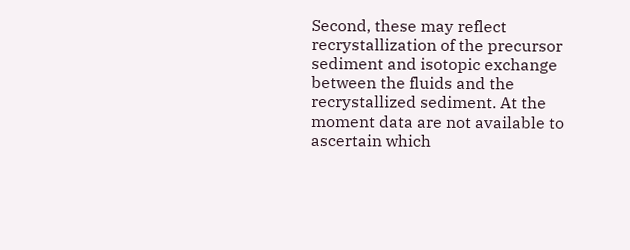Second, these may reflect recrystallization of the precursor sediment and isotopic exchange between the fluids and the recrystallized sediment. At the moment data are not available to ascertain which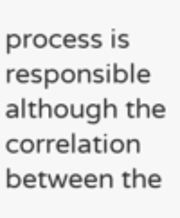process is responsible although the correlation between the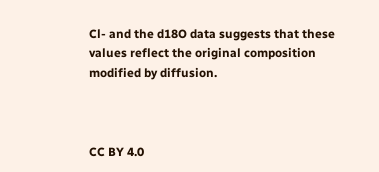Cl- and the d18O data suggests that these values reflect the original composition modified by diffusion.



CC BY 4.0